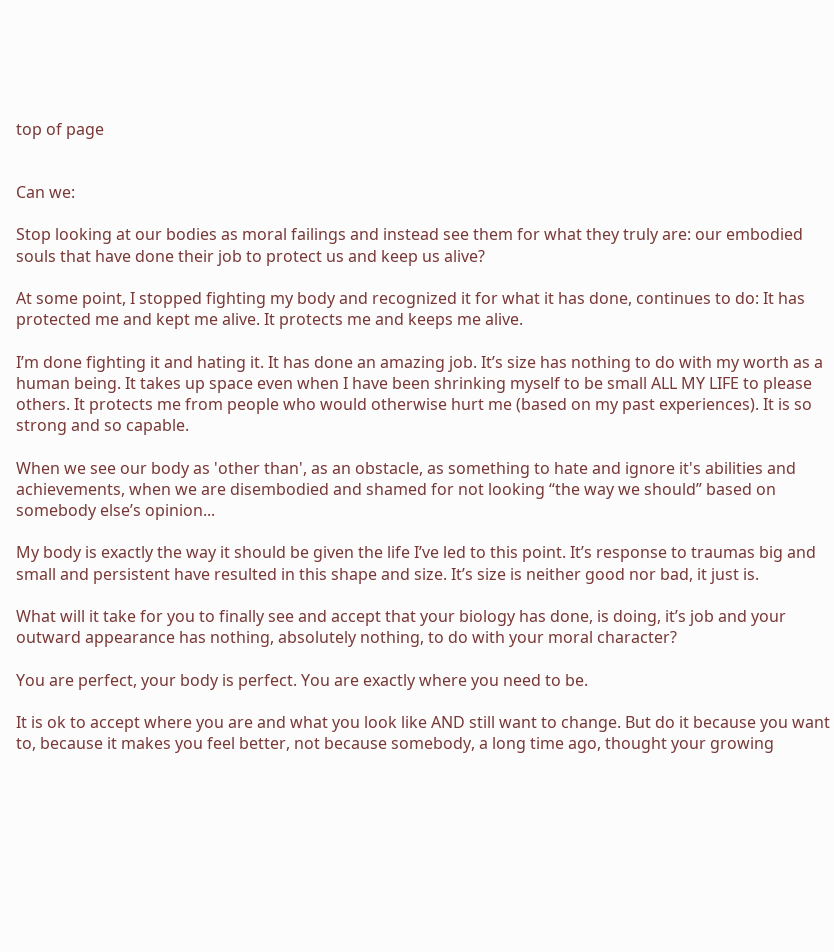top of page


Can we:

Stop looking at our bodies as moral failings and instead see them for what they truly are: our embodied souls that have done their job to protect us and keep us alive?

At some point, I stopped fighting my body and recognized it for what it has done, continues to do: It has protected me and kept me alive. It protects me and keeps me alive.

I’m done fighting it and hating it. It has done an amazing job. It’s size has nothing to do with my worth as a human being. It takes up space even when I have been shrinking myself to be small ALL MY LIFE to please others. It protects me from people who would otherwise hurt me (based on my past experiences). It is so strong and so capable.

When we see our body as 'other than', as an obstacle, as something to hate and ignore it's abilities and achievements, when we are disembodied and shamed for not looking “the way we should” based on somebody else’s opinion...

My body is exactly the way it should be given the life I’ve led to this point. It’s response to traumas big and small and persistent have resulted in this shape and size. It’s size is neither good nor bad, it just is.

What will it take for you to finally see and accept that your biology has done, is doing, it’s job and your outward appearance has nothing, absolutely nothing, to do with your moral character?

You are perfect, your body is perfect. You are exactly where you need to be.

It is ok to accept where you are and what you look like AND still want to change. But do it because you want to, because it makes you feel better, not because somebody, a long time ago, thought your growing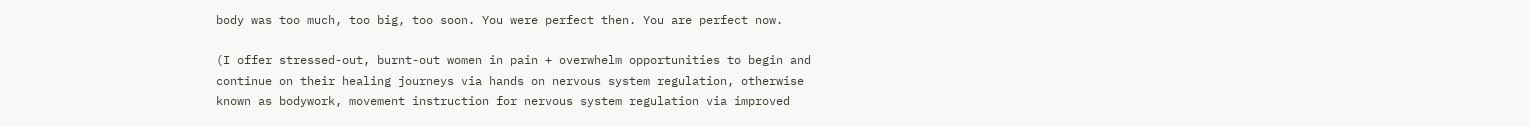body was too much, too big, too soon. You were perfect then. You are perfect now.

(I offer stressed-out, burnt-out women in pain + overwhelm opportunities to begin and continue on their healing journeys via hands on nervous system regulation, otherwise known as bodywork, movement instruction for nervous system regulation via improved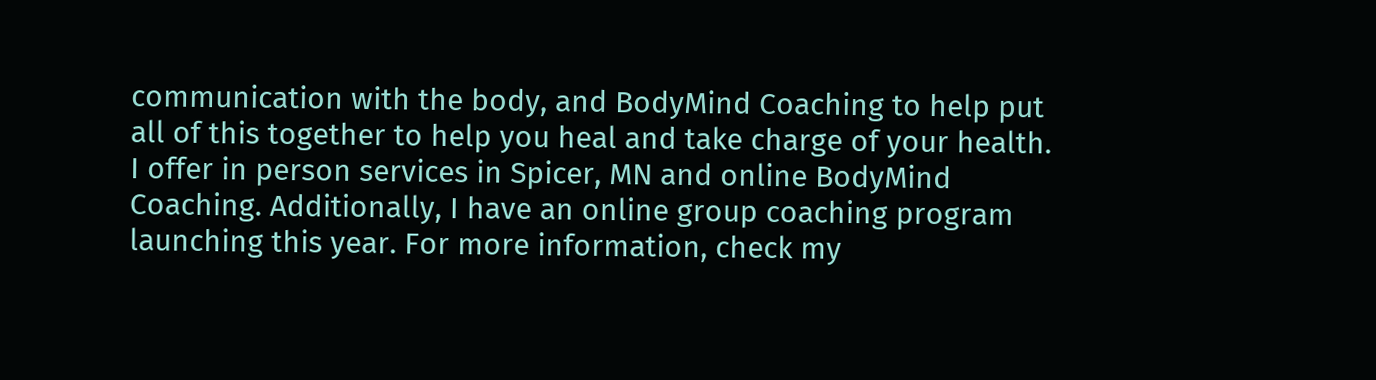communication with the body, and BodyMind Coaching to help put all of this together to help you heal and take charge of your health. I offer in person services in Spicer, MN and online BodyMind Coaching. Additionally, I have an online group coaching program launching this year. For more information, check my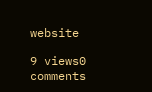website

9 views0 comments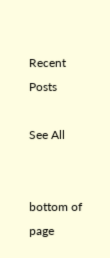Recent Posts

See All


bottom of page